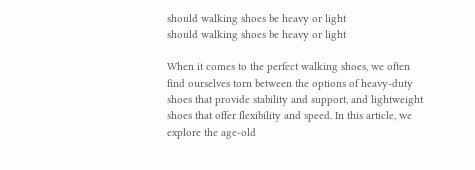should walking shoes be heavy or light
should walking shoes be heavy or light

When it comes to the perfect walking shoes, we often find ourselves torn between the options of heavy-duty shoes that provide stability and support, and lightweight shoes that offer flexibility and speed. In this article, we explore the age-old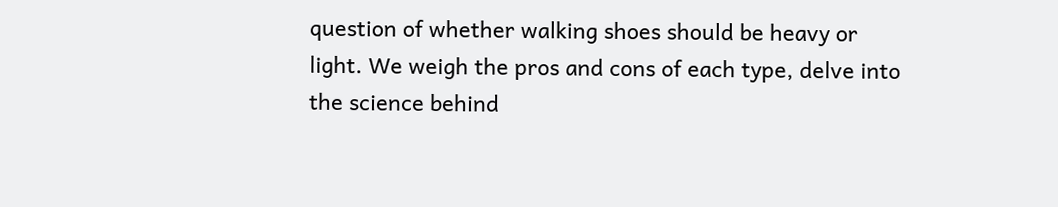question of whether walking shoes should be heavy or light. We weigh the pros and cons of each type, delve into the science behind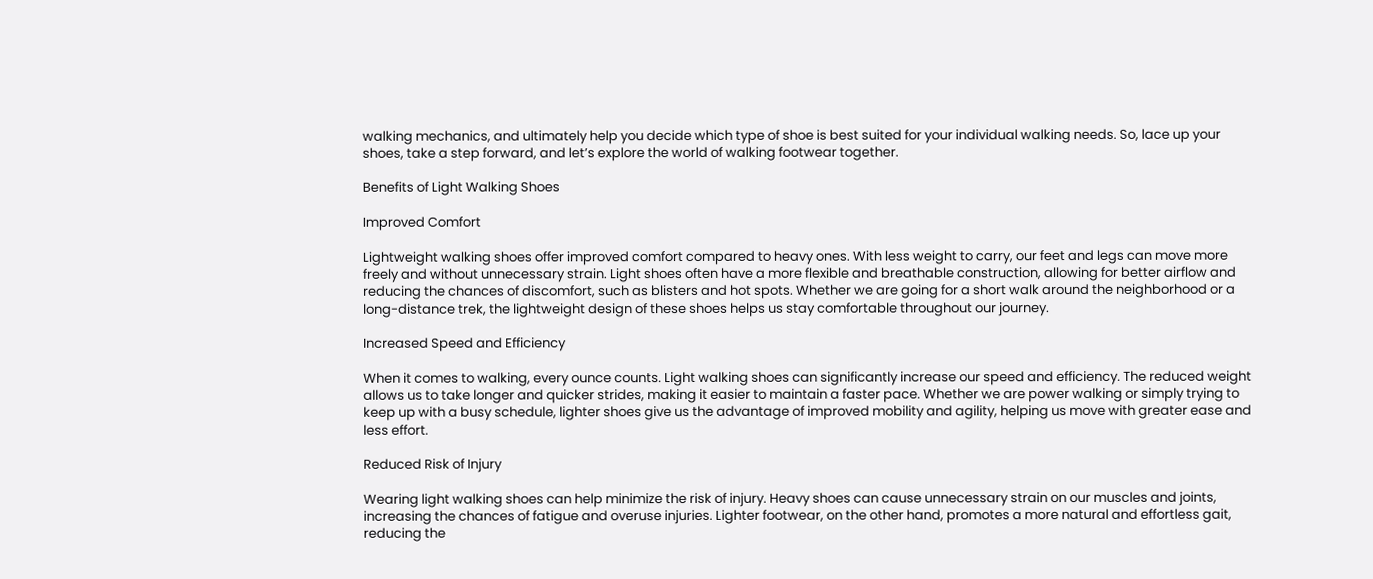walking mechanics, and ultimately help you decide which type of shoe is best suited for your individual walking needs. So, lace up your shoes, take a step forward, and let’s explore the world of walking footwear together.

Benefits of Light Walking Shoes

Improved Comfort

Lightweight walking shoes offer improved comfort compared to heavy ones. With less weight to carry, our feet and legs can move more freely and without unnecessary strain. Light shoes often have a more flexible and breathable construction, allowing for better airflow and reducing the chances of discomfort, such as blisters and hot spots. Whether we are going for a short walk around the neighborhood or a long-distance trek, the lightweight design of these shoes helps us stay comfortable throughout our journey.

Increased Speed and Efficiency

When it comes to walking, every ounce counts. Light walking shoes can significantly increase our speed and efficiency. The reduced weight allows us to take longer and quicker strides, making it easier to maintain a faster pace. Whether we are power walking or simply trying to keep up with a busy schedule, lighter shoes give us the advantage of improved mobility and agility, helping us move with greater ease and less effort.

Reduced Risk of Injury

Wearing light walking shoes can help minimize the risk of injury. Heavy shoes can cause unnecessary strain on our muscles and joints, increasing the chances of fatigue and overuse injuries. Lighter footwear, on the other hand, promotes a more natural and effortless gait, reducing the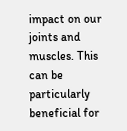impact on our joints and muscles. This can be particularly beneficial for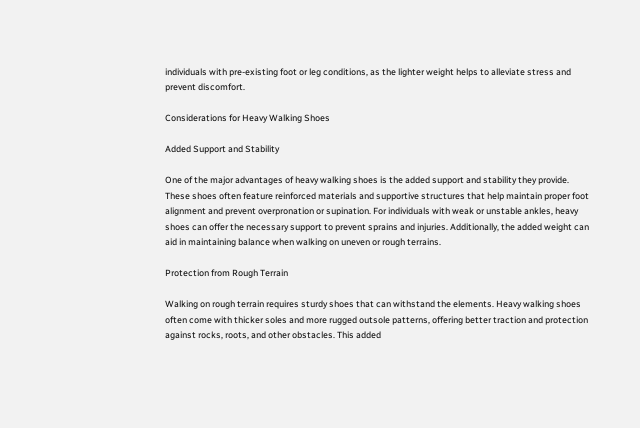individuals with pre-existing foot or leg conditions, as the lighter weight helps to alleviate stress and prevent discomfort.

Considerations for Heavy Walking Shoes

Added Support and Stability

One of the major advantages of heavy walking shoes is the added support and stability they provide. These shoes often feature reinforced materials and supportive structures that help maintain proper foot alignment and prevent overpronation or supination. For individuals with weak or unstable ankles, heavy shoes can offer the necessary support to prevent sprains and injuries. Additionally, the added weight can aid in maintaining balance when walking on uneven or rough terrains.

Protection from Rough Terrain

Walking on rough terrain requires sturdy shoes that can withstand the elements. Heavy walking shoes often come with thicker soles and more rugged outsole patterns, offering better traction and protection against rocks, roots, and other obstacles. This added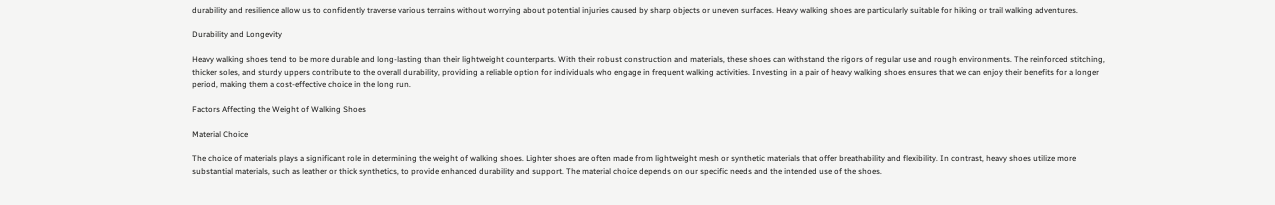durability and resilience allow us to confidently traverse various terrains without worrying about potential injuries caused by sharp objects or uneven surfaces. Heavy walking shoes are particularly suitable for hiking or trail walking adventures.

Durability and Longevity

Heavy walking shoes tend to be more durable and long-lasting than their lightweight counterparts. With their robust construction and materials, these shoes can withstand the rigors of regular use and rough environments. The reinforced stitching, thicker soles, and sturdy uppers contribute to the overall durability, providing a reliable option for individuals who engage in frequent walking activities. Investing in a pair of heavy walking shoes ensures that we can enjoy their benefits for a longer period, making them a cost-effective choice in the long run.

Factors Affecting the Weight of Walking Shoes

Material Choice

The choice of materials plays a significant role in determining the weight of walking shoes. Lighter shoes are often made from lightweight mesh or synthetic materials that offer breathability and flexibility. In contrast, heavy shoes utilize more substantial materials, such as leather or thick synthetics, to provide enhanced durability and support. The material choice depends on our specific needs and the intended use of the shoes.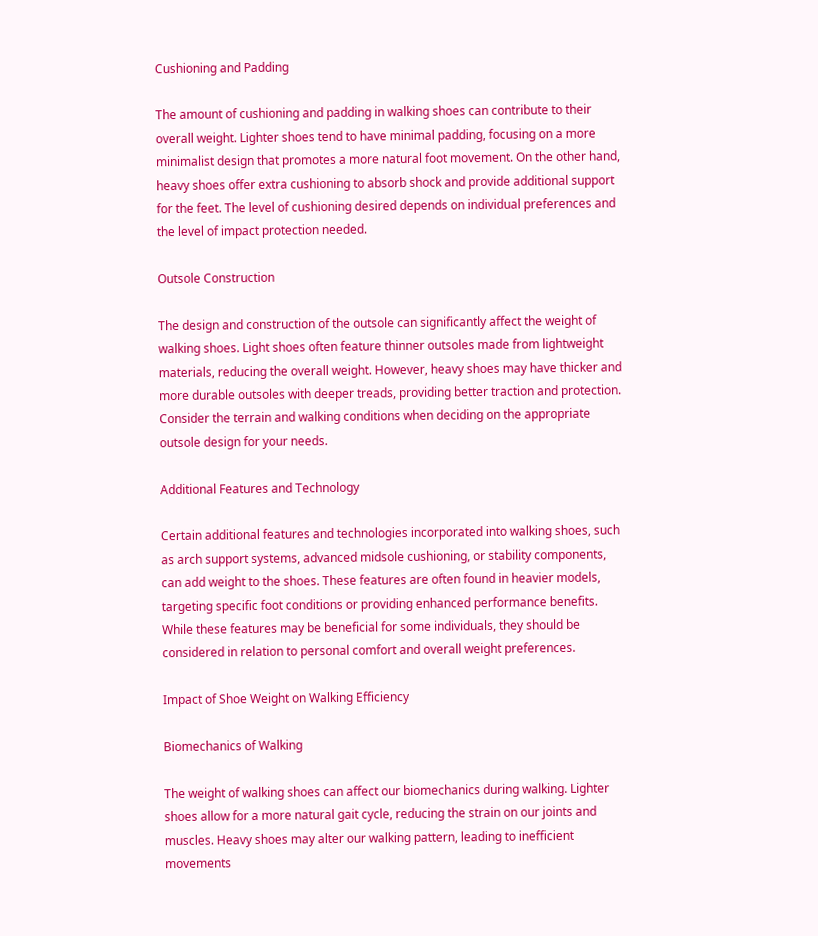Cushioning and Padding

The amount of cushioning and padding in walking shoes can contribute to their overall weight. Lighter shoes tend to have minimal padding, focusing on a more minimalist design that promotes a more natural foot movement. On the other hand, heavy shoes offer extra cushioning to absorb shock and provide additional support for the feet. The level of cushioning desired depends on individual preferences and the level of impact protection needed.

Outsole Construction

The design and construction of the outsole can significantly affect the weight of walking shoes. Light shoes often feature thinner outsoles made from lightweight materials, reducing the overall weight. However, heavy shoes may have thicker and more durable outsoles with deeper treads, providing better traction and protection. Consider the terrain and walking conditions when deciding on the appropriate outsole design for your needs.

Additional Features and Technology

Certain additional features and technologies incorporated into walking shoes, such as arch support systems, advanced midsole cushioning, or stability components, can add weight to the shoes. These features are often found in heavier models, targeting specific foot conditions or providing enhanced performance benefits. While these features may be beneficial for some individuals, they should be considered in relation to personal comfort and overall weight preferences.

Impact of Shoe Weight on Walking Efficiency

Biomechanics of Walking

The weight of walking shoes can affect our biomechanics during walking. Lighter shoes allow for a more natural gait cycle, reducing the strain on our joints and muscles. Heavy shoes may alter our walking pattern, leading to inefficient movements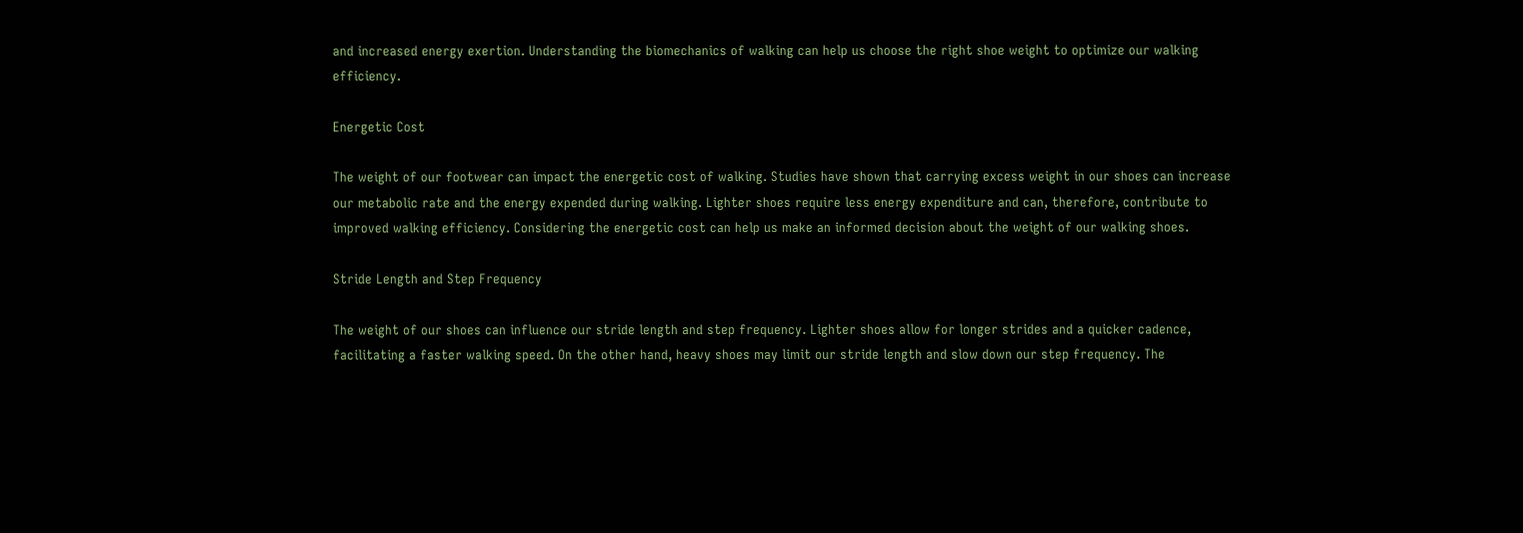and increased energy exertion. Understanding the biomechanics of walking can help us choose the right shoe weight to optimize our walking efficiency.

Energetic Cost

The weight of our footwear can impact the energetic cost of walking. Studies have shown that carrying excess weight in our shoes can increase our metabolic rate and the energy expended during walking. Lighter shoes require less energy expenditure and can, therefore, contribute to improved walking efficiency. Considering the energetic cost can help us make an informed decision about the weight of our walking shoes.

Stride Length and Step Frequency

The weight of our shoes can influence our stride length and step frequency. Lighter shoes allow for longer strides and a quicker cadence, facilitating a faster walking speed. On the other hand, heavy shoes may limit our stride length and slow down our step frequency. The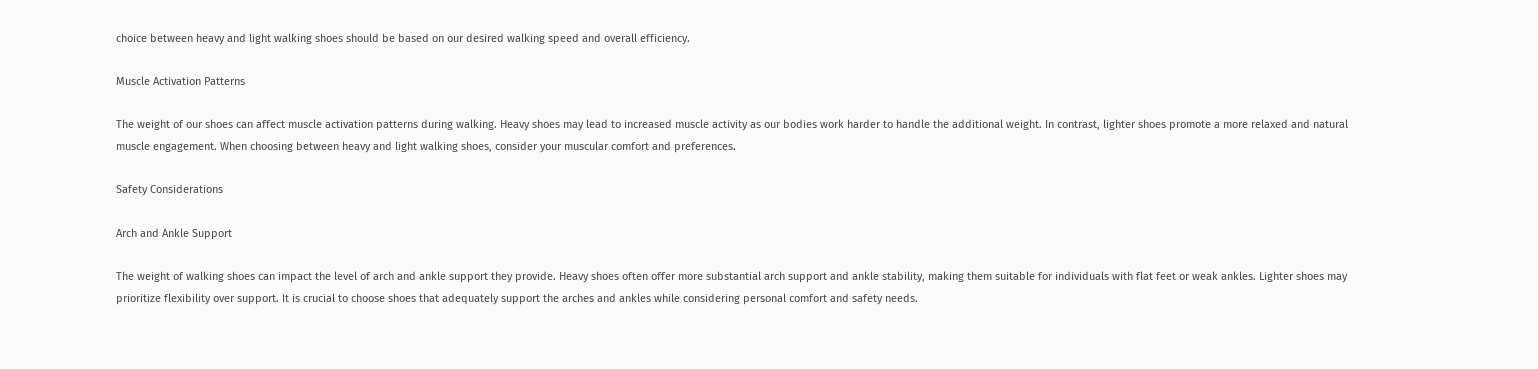choice between heavy and light walking shoes should be based on our desired walking speed and overall efficiency.

Muscle Activation Patterns

The weight of our shoes can affect muscle activation patterns during walking. Heavy shoes may lead to increased muscle activity as our bodies work harder to handle the additional weight. In contrast, lighter shoes promote a more relaxed and natural muscle engagement. When choosing between heavy and light walking shoes, consider your muscular comfort and preferences.

Safety Considerations

Arch and Ankle Support

The weight of walking shoes can impact the level of arch and ankle support they provide. Heavy shoes often offer more substantial arch support and ankle stability, making them suitable for individuals with flat feet or weak ankles. Lighter shoes may prioritize flexibility over support. It is crucial to choose shoes that adequately support the arches and ankles while considering personal comfort and safety needs.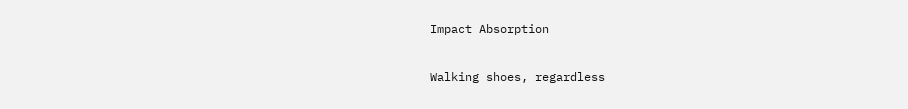Impact Absorption

Walking shoes, regardless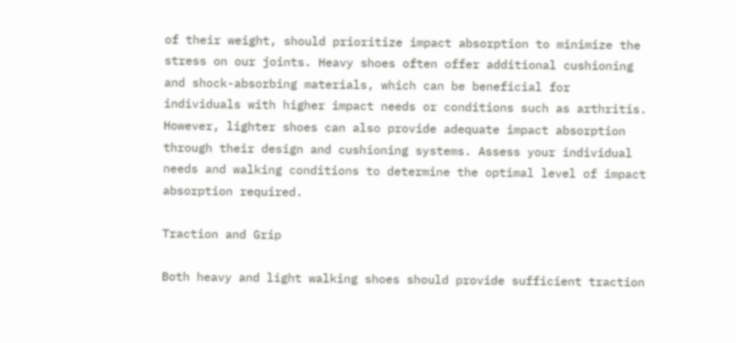of their weight, should prioritize impact absorption to minimize the stress on our joints. Heavy shoes often offer additional cushioning and shock-absorbing materials, which can be beneficial for individuals with higher impact needs or conditions such as arthritis. However, lighter shoes can also provide adequate impact absorption through their design and cushioning systems. Assess your individual needs and walking conditions to determine the optimal level of impact absorption required.

Traction and Grip

Both heavy and light walking shoes should provide sufficient traction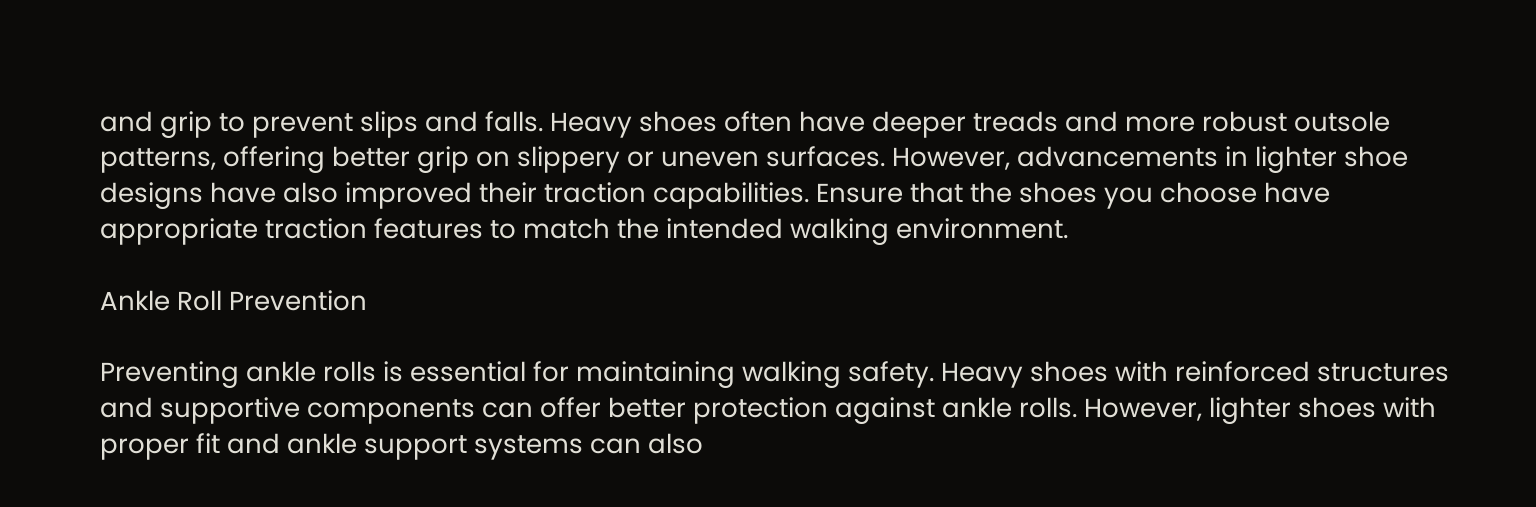and grip to prevent slips and falls. Heavy shoes often have deeper treads and more robust outsole patterns, offering better grip on slippery or uneven surfaces. However, advancements in lighter shoe designs have also improved their traction capabilities. Ensure that the shoes you choose have appropriate traction features to match the intended walking environment.

Ankle Roll Prevention

Preventing ankle rolls is essential for maintaining walking safety. Heavy shoes with reinforced structures and supportive components can offer better protection against ankle rolls. However, lighter shoes with proper fit and ankle support systems can also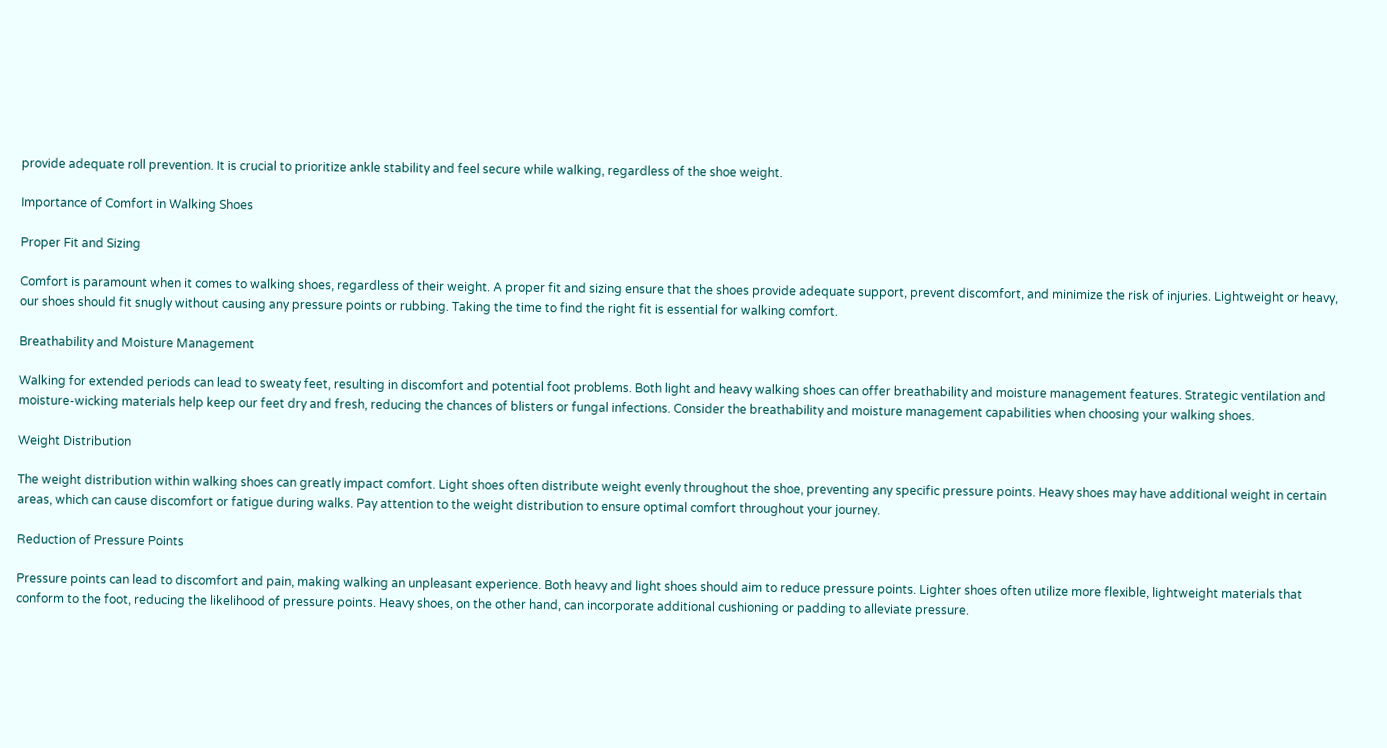provide adequate roll prevention. It is crucial to prioritize ankle stability and feel secure while walking, regardless of the shoe weight.

Importance of Comfort in Walking Shoes

Proper Fit and Sizing

Comfort is paramount when it comes to walking shoes, regardless of their weight. A proper fit and sizing ensure that the shoes provide adequate support, prevent discomfort, and minimize the risk of injuries. Lightweight or heavy, our shoes should fit snugly without causing any pressure points or rubbing. Taking the time to find the right fit is essential for walking comfort.

Breathability and Moisture Management

Walking for extended periods can lead to sweaty feet, resulting in discomfort and potential foot problems. Both light and heavy walking shoes can offer breathability and moisture management features. Strategic ventilation and moisture-wicking materials help keep our feet dry and fresh, reducing the chances of blisters or fungal infections. Consider the breathability and moisture management capabilities when choosing your walking shoes.

Weight Distribution

The weight distribution within walking shoes can greatly impact comfort. Light shoes often distribute weight evenly throughout the shoe, preventing any specific pressure points. Heavy shoes may have additional weight in certain areas, which can cause discomfort or fatigue during walks. Pay attention to the weight distribution to ensure optimal comfort throughout your journey.

Reduction of Pressure Points

Pressure points can lead to discomfort and pain, making walking an unpleasant experience. Both heavy and light shoes should aim to reduce pressure points. Lighter shoes often utilize more flexible, lightweight materials that conform to the foot, reducing the likelihood of pressure points. Heavy shoes, on the other hand, can incorporate additional cushioning or padding to alleviate pressure.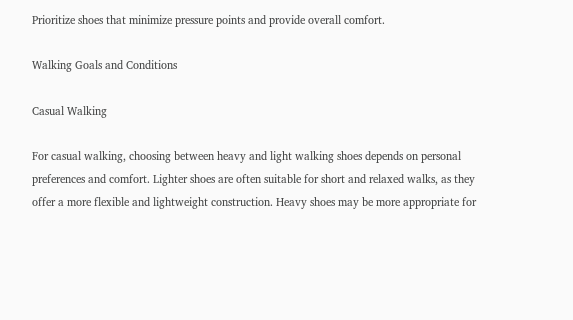Prioritize shoes that minimize pressure points and provide overall comfort.

Walking Goals and Conditions

Casual Walking

For casual walking, choosing between heavy and light walking shoes depends on personal preferences and comfort. Lighter shoes are often suitable for short and relaxed walks, as they offer a more flexible and lightweight construction. Heavy shoes may be more appropriate for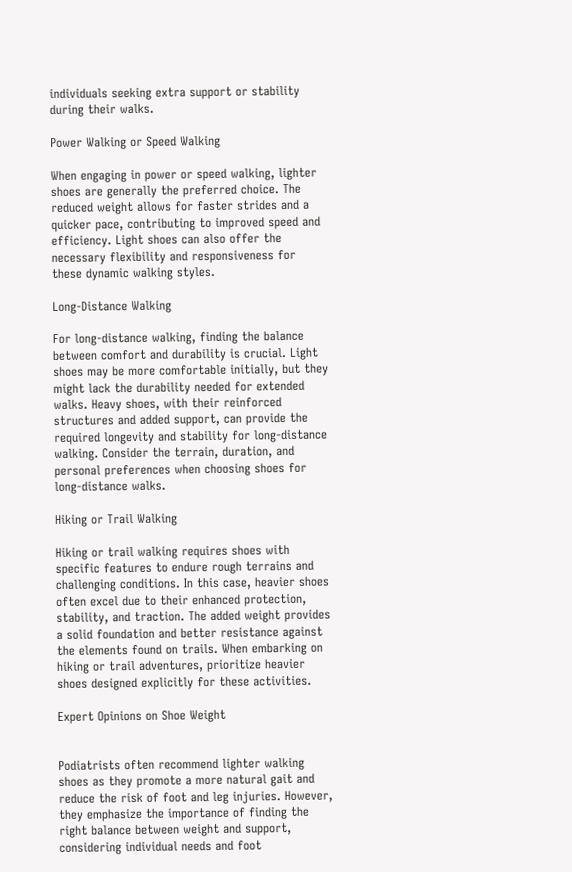individuals seeking extra support or stability during their walks.

Power Walking or Speed Walking

When engaging in power or speed walking, lighter shoes are generally the preferred choice. The reduced weight allows for faster strides and a quicker pace, contributing to improved speed and efficiency. Light shoes can also offer the necessary flexibility and responsiveness for these dynamic walking styles.

Long-Distance Walking

For long-distance walking, finding the balance between comfort and durability is crucial. Light shoes may be more comfortable initially, but they might lack the durability needed for extended walks. Heavy shoes, with their reinforced structures and added support, can provide the required longevity and stability for long-distance walking. Consider the terrain, duration, and personal preferences when choosing shoes for long-distance walks.

Hiking or Trail Walking

Hiking or trail walking requires shoes with specific features to endure rough terrains and challenging conditions. In this case, heavier shoes often excel due to their enhanced protection, stability, and traction. The added weight provides a solid foundation and better resistance against the elements found on trails. When embarking on hiking or trail adventures, prioritize heavier shoes designed explicitly for these activities.

Expert Opinions on Shoe Weight


Podiatrists often recommend lighter walking shoes as they promote a more natural gait and reduce the risk of foot and leg injuries. However, they emphasize the importance of finding the right balance between weight and support, considering individual needs and foot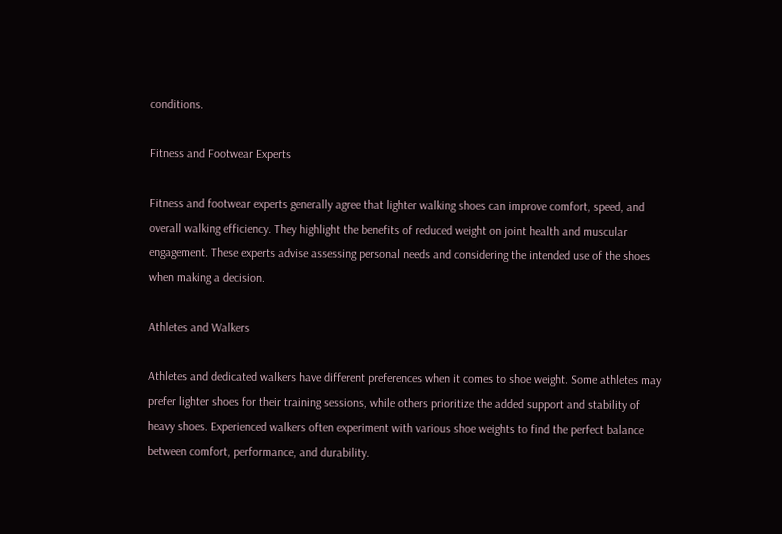conditions.

Fitness and Footwear Experts

Fitness and footwear experts generally agree that lighter walking shoes can improve comfort, speed, and overall walking efficiency. They highlight the benefits of reduced weight on joint health and muscular engagement. These experts advise assessing personal needs and considering the intended use of the shoes when making a decision.

Athletes and Walkers

Athletes and dedicated walkers have different preferences when it comes to shoe weight. Some athletes may prefer lighter shoes for their training sessions, while others prioritize the added support and stability of heavy shoes. Experienced walkers often experiment with various shoe weights to find the perfect balance between comfort, performance, and durability.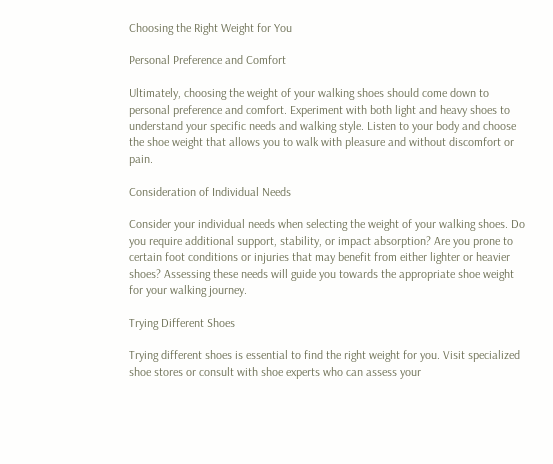Choosing the Right Weight for You

Personal Preference and Comfort

Ultimately, choosing the weight of your walking shoes should come down to personal preference and comfort. Experiment with both light and heavy shoes to understand your specific needs and walking style. Listen to your body and choose the shoe weight that allows you to walk with pleasure and without discomfort or pain.

Consideration of Individual Needs

Consider your individual needs when selecting the weight of your walking shoes. Do you require additional support, stability, or impact absorption? Are you prone to certain foot conditions or injuries that may benefit from either lighter or heavier shoes? Assessing these needs will guide you towards the appropriate shoe weight for your walking journey.

Trying Different Shoes

Trying different shoes is essential to find the right weight for you. Visit specialized shoe stores or consult with shoe experts who can assess your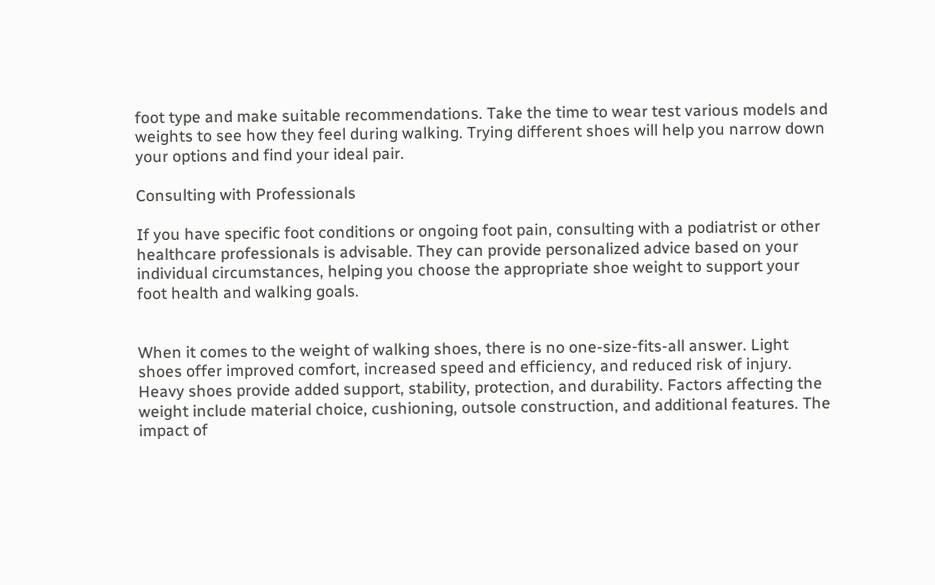foot type and make suitable recommendations. Take the time to wear test various models and weights to see how they feel during walking. Trying different shoes will help you narrow down your options and find your ideal pair.

Consulting with Professionals

If you have specific foot conditions or ongoing foot pain, consulting with a podiatrist or other healthcare professionals is advisable. They can provide personalized advice based on your individual circumstances, helping you choose the appropriate shoe weight to support your foot health and walking goals.


When it comes to the weight of walking shoes, there is no one-size-fits-all answer. Light shoes offer improved comfort, increased speed and efficiency, and reduced risk of injury. Heavy shoes provide added support, stability, protection, and durability. Factors affecting the weight include material choice, cushioning, outsole construction, and additional features. The impact of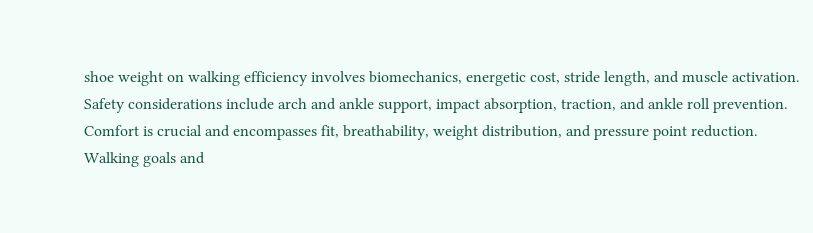shoe weight on walking efficiency involves biomechanics, energetic cost, stride length, and muscle activation. Safety considerations include arch and ankle support, impact absorption, traction, and ankle roll prevention. Comfort is crucial and encompasses fit, breathability, weight distribution, and pressure point reduction. Walking goals and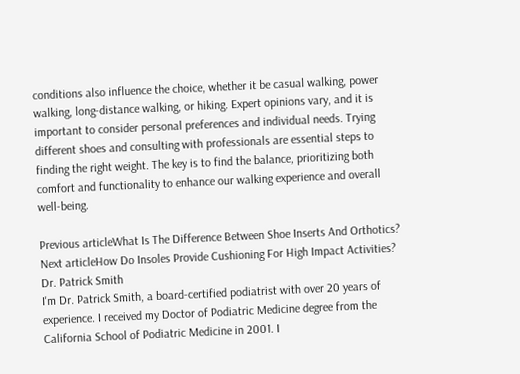conditions also influence the choice, whether it be casual walking, power walking, long-distance walking, or hiking. Expert opinions vary, and it is important to consider personal preferences and individual needs. Trying different shoes and consulting with professionals are essential steps to finding the right weight. The key is to find the balance, prioritizing both comfort and functionality to enhance our walking experience and overall well-being.

Previous articleWhat Is The Difference Between Shoe Inserts And Orthotics?
Next articleHow Do Insoles Provide Cushioning For High Impact Activities?
Dr. Patrick Smith
I'm Dr. Patrick Smith, a board-certified podiatrist with over 20 years of experience. I received my Doctor of Podiatric Medicine degree from the California School of Podiatric Medicine in 2001. I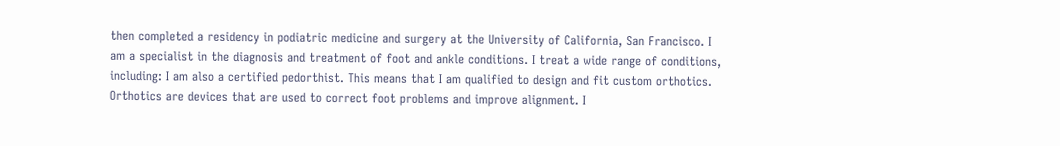then completed a residency in podiatric medicine and surgery at the University of California, San Francisco. I am a specialist in the diagnosis and treatment of foot and ankle conditions. I treat a wide range of conditions, including: I am also a certified pedorthist. This means that I am qualified to design and fit custom orthotics. Orthotics are devices that are used to correct foot problems and improve alignment. I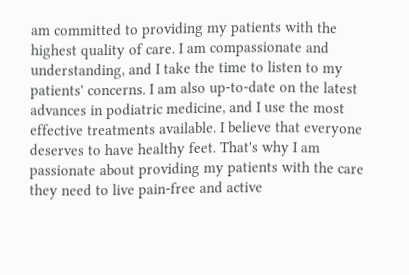am committed to providing my patients with the highest quality of care. I am compassionate and understanding, and I take the time to listen to my patients' concerns. I am also up-to-date on the latest advances in podiatric medicine, and I use the most effective treatments available. I believe that everyone deserves to have healthy feet. That's why I am passionate about providing my patients with the care they need to live pain-free and active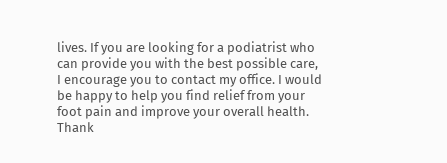lives. If you are looking for a podiatrist who can provide you with the best possible care, I encourage you to contact my office. I would be happy to help you find relief from your foot pain and improve your overall health. Thank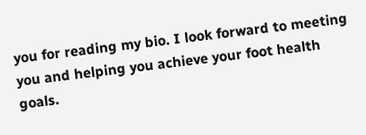you for reading my bio. I look forward to meeting you and helping you achieve your foot health goals.